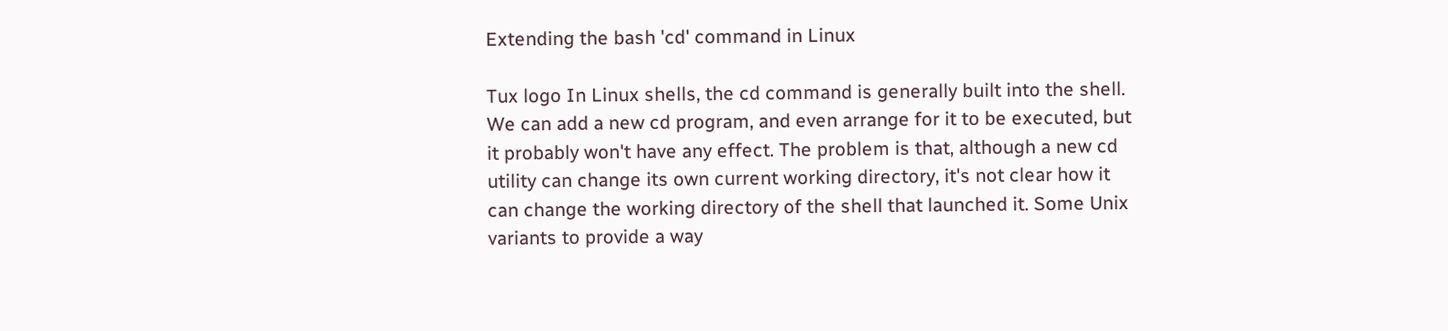Extending the bash 'cd' command in Linux

Tux logo In Linux shells, the cd command is generally built into the shell. We can add a new cd program, and even arrange for it to be executed, but it probably won't have any effect. The problem is that, although a new cd utility can change its own current working directory, it's not clear how it can change the working directory of the shell that launched it. Some Unix variants to provide a way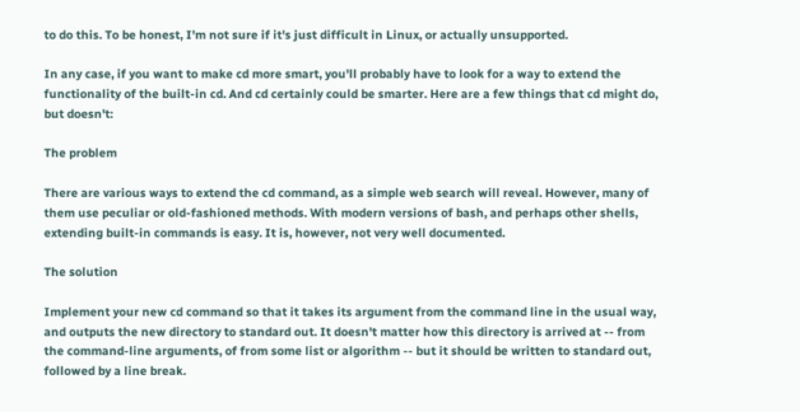to do this. To be honest, I'm not sure if it's just difficult in Linux, or actually unsupported.

In any case, if you want to make cd more smart, you'll probably have to look for a way to extend the functionality of the built-in cd. And cd certainly could be smarter. Here are a few things that cd might do, but doesn't:

The problem

There are various ways to extend the cd command, as a simple web search will reveal. However, many of them use peculiar or old-fashioned methods. With modern versions of bash, and perhaps other shells, extending built-in commands is easy. It is, however, not very well documented.

The solution

Implement your new cd command so that it takes its argument from the command line in the usual way, and outputs the new directory to standard out. It doesn't matter how this directory is arrived at -- from the command-line arguments, of from some list or algorithm -- but it should be written to standard out, followed by a line break.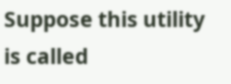Suppose this utility is called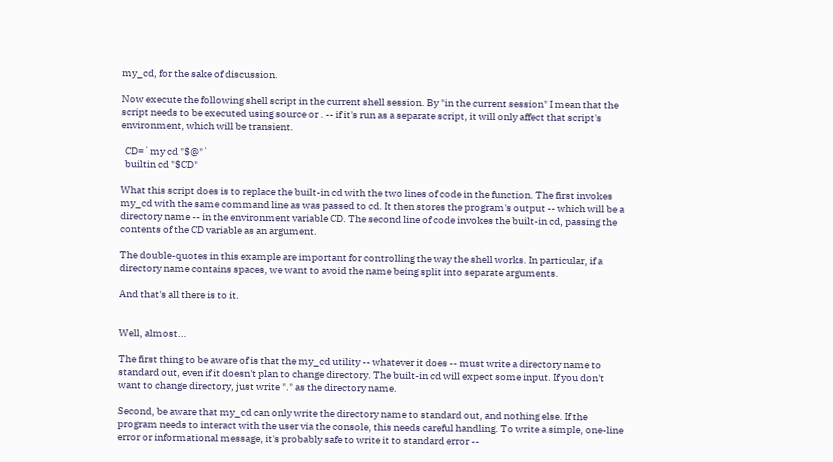my_cd, for the sake of discussion.

Now execute the following shell script in the current shell session. By "in the current session" I mean that the script needs to be executed using source or . -- if it's run as a separate script, it will only affect that script's environment, which will be transient.

  CD=`my cd "$@"`
  builtin cd "$CD"

What this script does is to replace the built-in cd with the two lines of code in the function. The first invokes my_cd with the same command line as was passed to cd. It then stores the program's output -- which will be a directory name -- in the environment variable CD. The second line of code invokes the built-in cd, passing the contents of the CD variable as an argument.

The double-quotes in this example are important for controlling the way the shell works. In particular, if a directory name contains spaces, we want to avoid the name being split into separate arguments.

And that's all there is to it.


Well, almost...

The first thing to be aware of is that the my_cd utility -- whatever it does -- must write a directory name to standard out, even if it doesn't plan to change directory. The built-in cd will expect some input. If you don't want to change directory, just write "." as the directory name.

Second, be aware that my_cd can only write the directory name to standard out, and nothing else. If the program needs to interact with the user via the console, this needs careful handling. To write a simple, one-line error or informational message, it's probably safe to write it to standard error --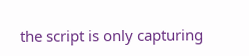the script is only capturing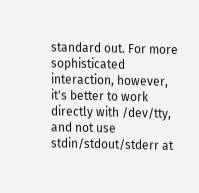standard out. For more sophisticated interaction, however, it's better to work directly with /dev/tty, and not use stdin/stdout/stderr at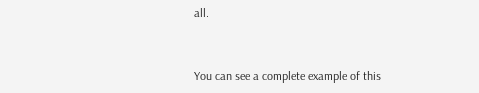all.


You can see a complete example of this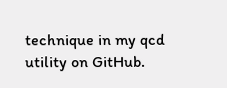technique in my qcd utility on GitHub.